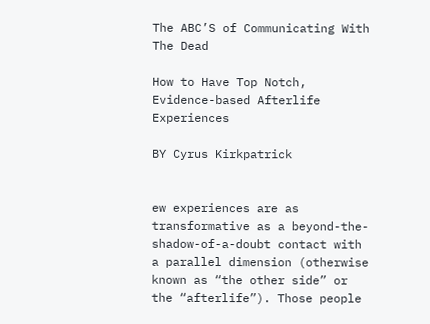The ABC’S of Communicating With The Dead

How to Have Top Notch, Evidence-based Afterlife Experiences

BY Cyrus Kirkpatrick


ew experiences are as transformative as a beyond-the-shadow-of-a-doubt contact with a parallel dimension (otherwise known as “the other side” or the “afterlife”). Those people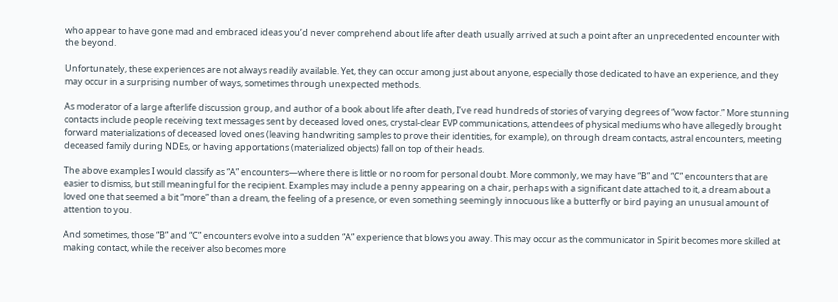who appear to have gone mad and embraced ideas you’d never comprehend about life after death usually arrived at such a point after an unprecedented encounter with the beyond.

Unfortunately, these experiences are not always readily available. Yet, they can occur among just about anyone, especially those dedicated to have an experience, and they may occur in a surprising number of ways, sometimes through unexpected methods.

As moderator of a large afterlife discussion group, and author of a book about life after death, I’ve read hundreds of stories of varying degrees of “wow factor.” More stunning contacts include people receiving text messages sent by deceased loved ones, crystal-clear EVP communications, attendees of physical mediums who have allegedly brought forward materializations of deceased loved ones (leaving handwriting samples to prove their identities, for example), on through dream contacts, astral encounters, meeting deceased family during NDEs, or having apportations (materialized objects) fall on top of their heads.

The above examples I would classify as “A” encounters—where there is little or no room for personal doubt. More commonly, we may have “B” and “C” encounters that are easier to dismiss, but still meaningful for the recipient. Examples may include a penny appearing on a chair, perhaps with a significant date attached to it, a dream about a loved one that seemed a bit “more” than a dream, the feeling of a presence, or even something seemingly innocuous like a butterfly or bird paying an unusual amount of attention to you.

And sometimes, those “B” and “C” encounters evolve into a sudden “A” experience that blows you away. This may occur as the communicator in Spirit becomes more skilled at making contact, while the receiver also becomes more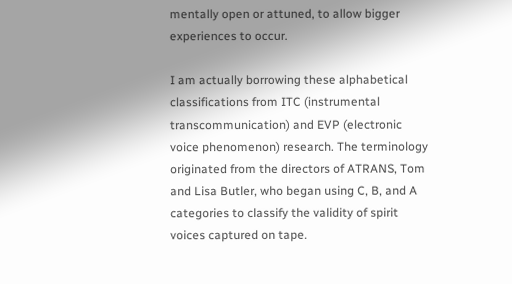mentally open or attuned, to allow bigger experiences to occur.

I am actually borrowing these alphabetical classifications from ITC (instrumental transcommunication) and EVP (electronic voice phenomenon) research. The terminology originated from the directors of ATRANS, Tom and Lisa Butler, who began using C, B, and A categories to classify the validity of spirit voices captured on tape.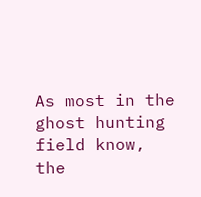As most in the ghost hunting field know, the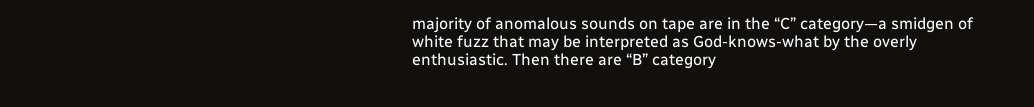majority of anomalous sounds on tape are in the “C” category—a smidgen of white fuzz that may be interpreted as God-knows-what by the overly enthusiastic. Then there are “B” category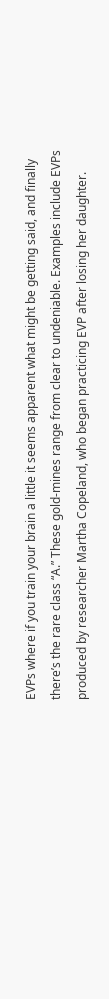EVPs where if you train your brain a little it seems apparent what might be getting said, and finally there’s the rare class “A.” These gold-mines range from clear to undeniable. Examples include EVPs produced by researcher Martha Copeland, who began practicing EVP after losing her daughter.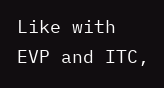Like with EVP and ITC,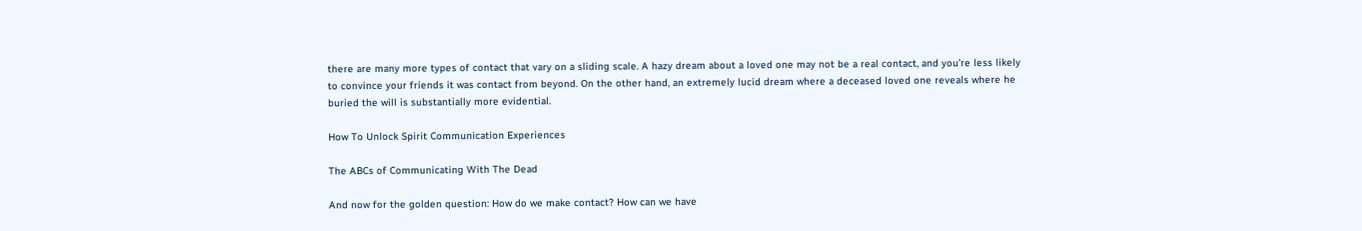there are many more types of contact that vary on a sliding scale. A hazy dream about a loved one may not be a real contact, and you’re less likely to convince your friends it was contact from beyond. On the other hand, an extremely lucid dream where a deceased loved one reveals where he buried the will is substantially more evidential.

How To Unlock Spirit Communication Experiences

The ABCs of Communicating With The Dead

And now for the golden question: How do we make contact? How can we have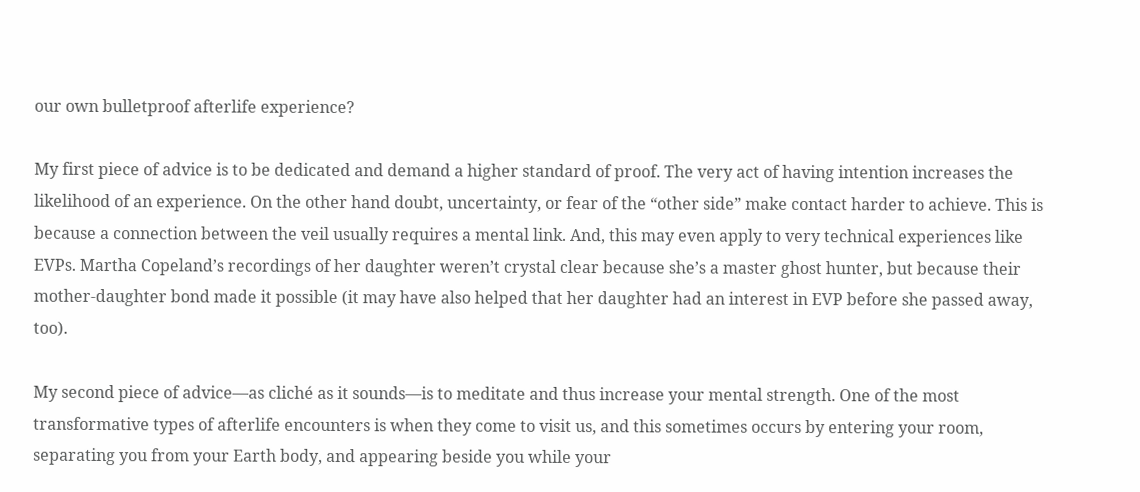our own bulletproof afterlife experience?

My first piece of advice is to be dedicated and demand a higher standard of proof. The very act of having intention increases the likelihood of an experience. On the other hand doubt, uncertainty, or fear of the “other side” make contact harder to achieve. This is because a connection between the veil usually requires a mental link. And, this may even apply to very technical experiences like EVPs. Martha Copeland’s recordings of her daughter weren’t crystal clear because she’s a master ghost hunter, but because their mother-daughter bond made it possible (it may have also helped that her daughter had an interest in EVP before she passed away, too).

My second piece of advice—as cliché as it sounds—is to meditate and thus increase your mental strength. One of the most transformative types of afterlife encounters is when they come to visit us, and this sometimes occurs by entering your room, separating you from your Earth body, and appearing beside you while your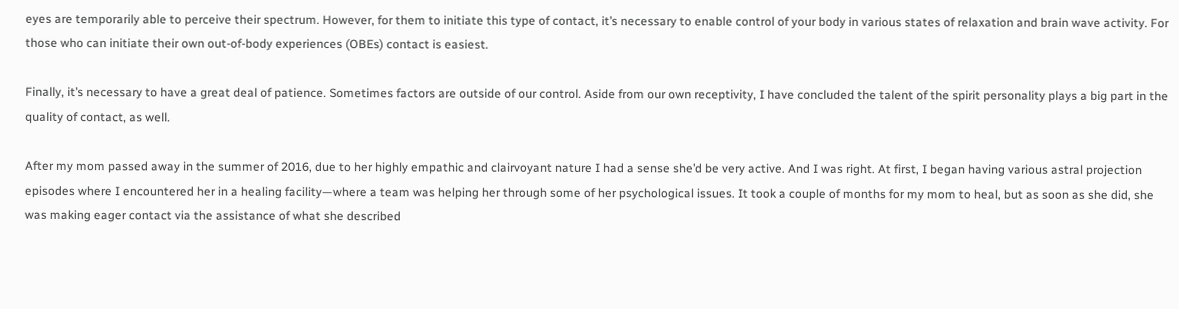eyes are temporarily able to perceive their spectrum. However, for them to initiate this type of contact, it’s necessary to enable control of your body in various states of relaxation and brain wave activity. For those who can initiate their own out-of-body experiences (OBEs) contact is easiest.

Finally, it’s necessary to have a great deal of patience. Sometimes factors are outside of our control. Aside from our own receptivity, I have concluded the talent of the spirit personality plays a big part in the quality of contact, as well.

After my mom passed away in the summer of 2016, due to her highly empathic and clairvoyant nature I had a sense she’d be very active. And I was right. At first, I began having various astral projection episodes where I encountered her in a healing facility—where a team was helping her through some of her psychological issues. It took a couple of months for my mom to heal, but as soon as she did, she was making eager contact via the assistance of what she described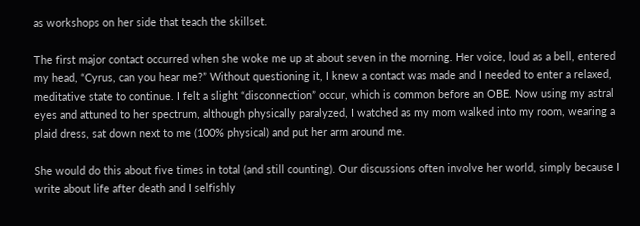as workshops on her side that teach the skillset.

The first major contact occurred when she woke me up at about seven in the morning. Her voice, loud as a bell, entered my head, “Cyrus, can you hear me?” Without questioning it, I knew a contact was made and I needed to enter a relaxed, meditative state to continue. I felt a slight “disconnection” occur, which is common before an OBE. Now using my astral eyes and attuned to her spectrum, although physically paralyzed, I watched as my mom walked into my room, wearing a plaid dress, sat down next to me (100% physical) and put her arm around me.

She would do this about five times in total (and still counting). Our discussions often involve her world, simply because I write about life after death and I selfishly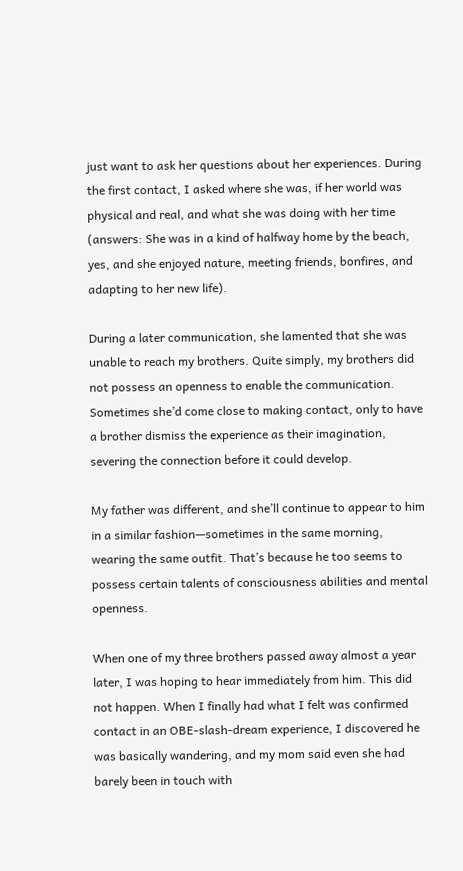just want to ask her questions about her experiences. During the first contact, I asked where she was, if her world was physical and real, and what she was doing with her time (answers: She was in a kind of halfway home by the beach, yes, and she enjoyed nature, meeting friends, bonfires, and adapting to her new life).

During a later communication, she lamented that she was unable to reach my brothers. Quite simply, my brothers did not possess an openness to enable the communication. Sometimes she’d come close to making contact, only to have a brother dismiss the experience as their imagination, severing the connection before it could develop.

My father was different, and she’ll continue to appear to him in a similar fashion—sometimes in the same morning, wearing the same outfit. That’s because he too seems to possess certain talents of consciousness abilities and mental openness.

When one of my three brothers passed away almost a year later, I was hoping to hear immediately from him. This did not happen. When I finally had what I felt was confirmed contact in an OBE-slash-dream experience, I discovered he was basically wandering, and my mom said even she had barely been in touch with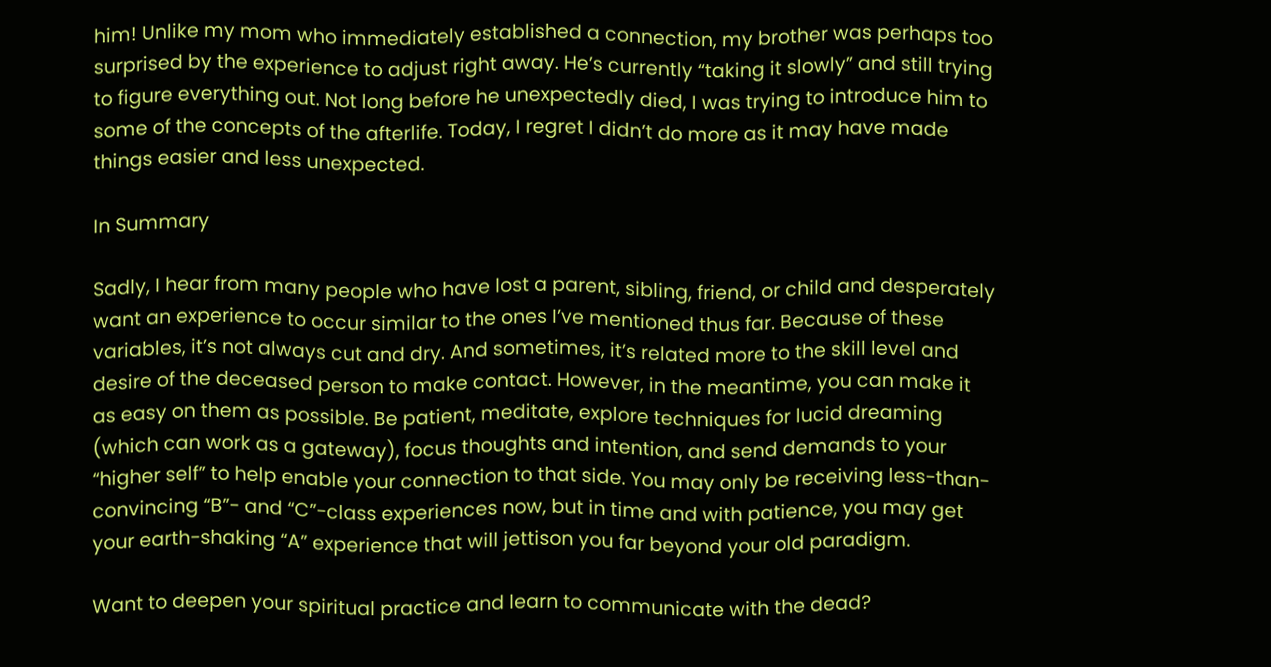him! Unlike my mom who immediately established a connection, my brother was perhaps too surprised by the experience to adjust right away. He’s currently “taking it slowly” and still trying to figure everything out. Not long before he unexpectedly died, I was trying to introduce him to some of the concepts of the afterlife. Today, I regret I didn’t do more as it may have made things easier and less unexpected.

In Summary

Sadly, I hear from many people who have lost a parent, sibling, friend, or child and desperately want an experience to occur similar to the ones I’ve mentioned thus far. Because of these variables, it’s not always cut and dry. And sometimes, it’s related more to the skill level and desire of the deceased person to make contact. However, in the meantime, you can make it as easy on them as possible. Be patient, meditate, explore techniques for lucid dreaming (which can work as a gateway), focus thoughts and intention, and send demands to your “higher self” to help enable your connection to that side. You may only be receiving less-than-convincing “B”- and “C”-class experiences now, but in time and with patience, you may get your earth-shaking “A” experience that will jettison you far beyond your old paradigm.

Want to deepen your spiritual practice and learn to communicate with the dead?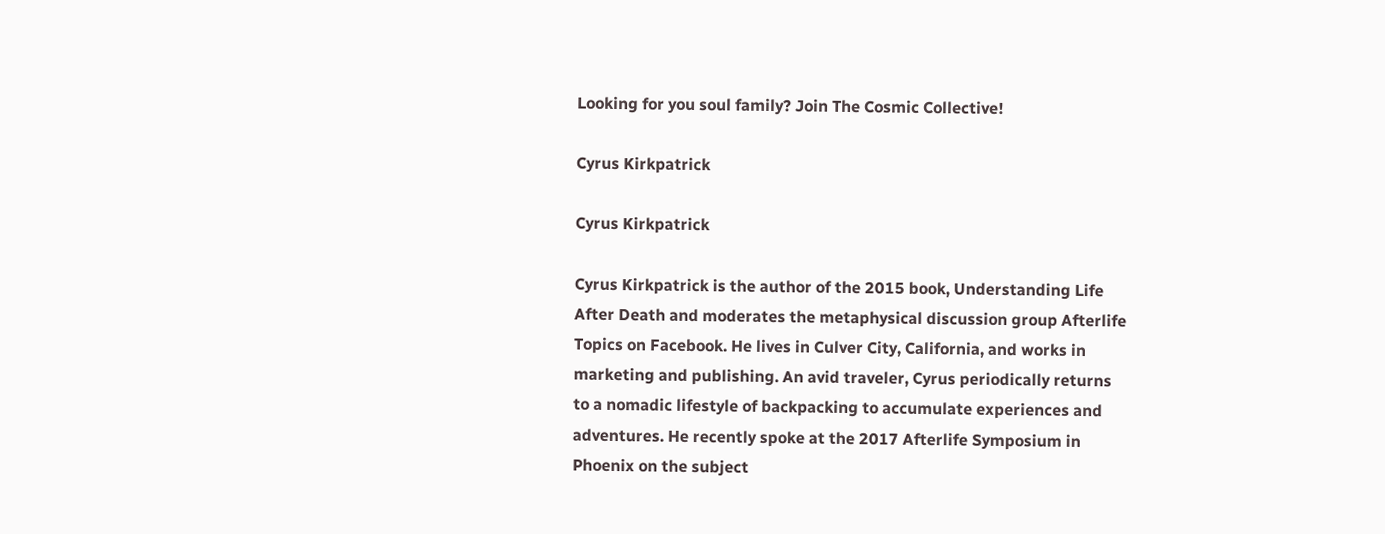Looking for you soul family? Join The Cosmic Collective!

Cyrus Kirkpatrick

Cyrus Kirkpatrick

Cyrus Kirkpatrick is the author of the 2015 book, Understanding Life After Death and moderates the metaphysical discussion group Afterlife Topics on Facebook. He lives in Culver City, California, and works in marketing and publishing. An avid traveler, Cyrus periodically returns to a nomadic lifestyle of backpacking to accumulate experiences and adventures. He recently spoke at the 2017 Afterlife Symposium in Phoenix on the subject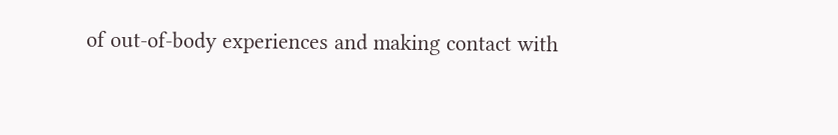of out-of-body experiences and making contact with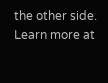the other side. Learn more at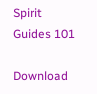Spirit Guides 101

Download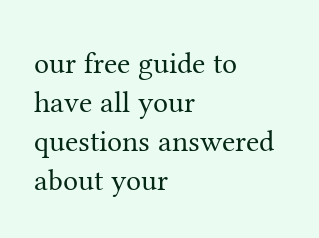our free guide to have all your questions answered about your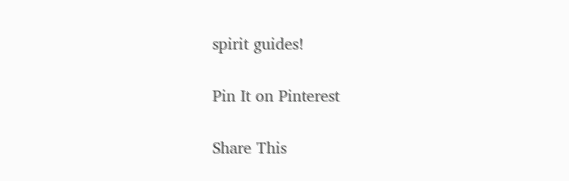spirit guides!

Pin It on Pinterest

Share This